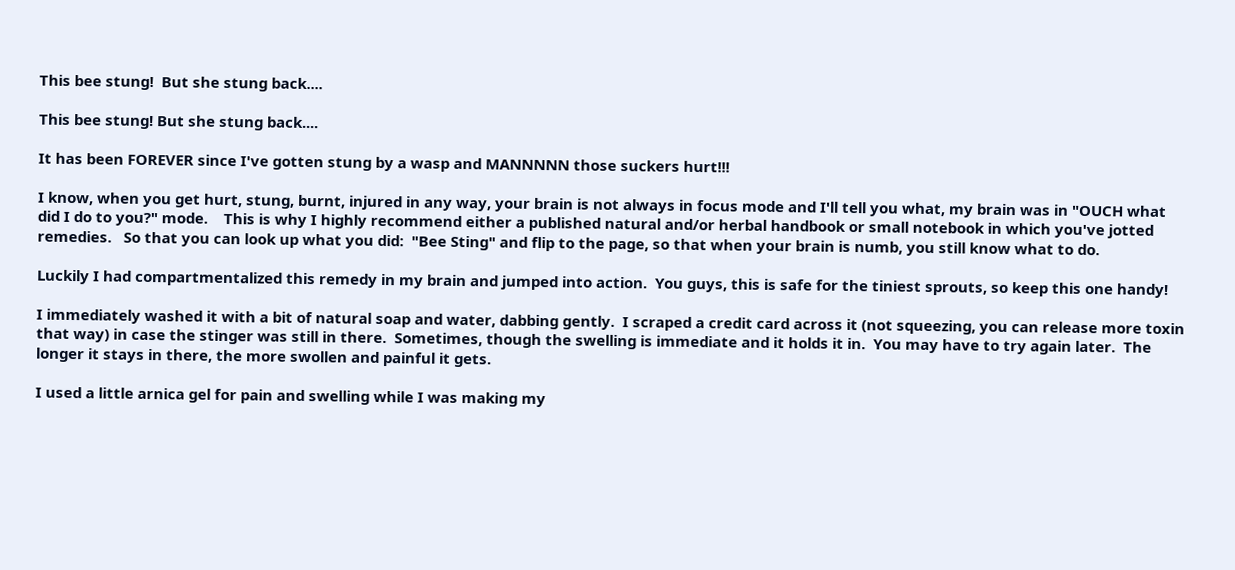This bee stung!  But she stung back....

This bee stung! But she stung back....

It has been FOREVER since I've gotten stung by a wasp and MANNNNN those suckers hurt!!!

I know, when you get hurt, stung, burnt, injured in any way, your brain is not always in focus mode and I'll tell you what, my brain was in "OUCH what did I do to you?" mode.    This is why I highly recommend either a published natural and/or herbal handbook or small notebook in which you've jotted remedies.   So that you can look up what you did:  "Bee Sting" and flip to the page, so that when your brain is numb, you still know what to do.

Luckily I had compartmentalized this remedy in my brain and jumped into action.  You guys, this is safe for the tiniest sprouts, so keep this one handy!

I immediately washed it with a bit of natural soap and water, dabbing gently.  I scraped a credit card across it (not squeezing, you can release more toxin that way) in case the stinger was still in there.  Sometimes, though the swelling is immediate and it holds it in.  You may have to try again later.  The longer it stays in there, the more swollen and painful it gets.

I used a little arnica gel for pain and swelling while I was making my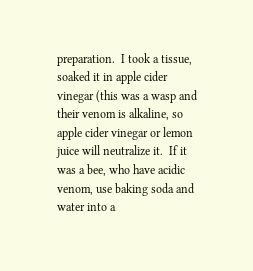preparation.  I took a tissue, soaked it in apple cider vinegar (this was a wasp and their venom is alkaline, so apple cider vinegar or lemon juice will neutralize it.  If it was a bee, who have acidic venom, use baking soda and water into a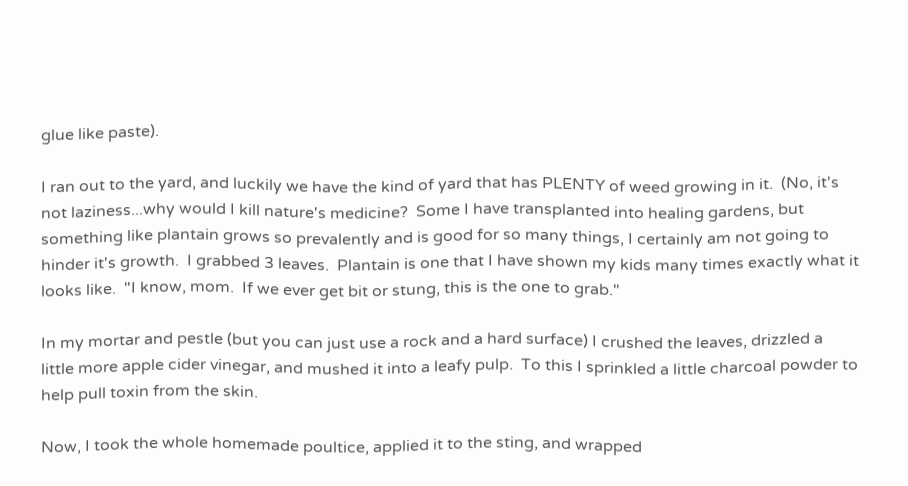glue like paste).

I ran out to the yard, and luckily we have the kind of yard that has PLENTY of weed growing in it.  (No, it's not laziness...why would I kill nature's medicine?  Some I have transplanted into healing gardens, but something like plantain grows so prevalently and is good for so many things, I certainly am not going to hinder it's growth.  I grabbed 3 leaves.  Plantain is one that I have shown my kids many times exactly what it looks like.  "I know, mom.  If we ever get bit or stung, this is the one to grab."

In my mortar and pestle (but you can just use a rock and a hard surface) I crushed the leaves, drizzled a little more apple cider vinegar, and mushed it into a leafy pulp.  To this I sprinkled a little charcoal powder to help pull toxin from the skin.

Now, I took the whole homemade poultice, applied it to the sting, and wrapped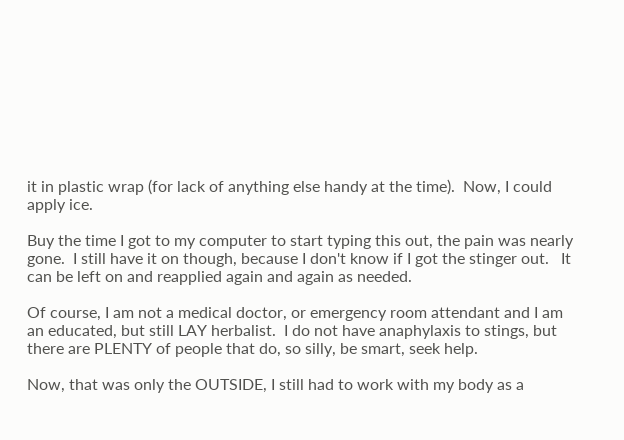it in plastic wrap (for lack of anything else handy at the time).  Now, I could apply ice.

Buy the time I got to my computer to start typing this out, the pain was nearly gone.  I still have it on though, because I don't know if I got the stinger out.   It can be left on and reapplied again and again as needed.

Of course, I am not a medical doctor, or emergency room attendant and I am an educated, but still LAY herbalist.  I do not have anaphylaxis to stings, but there are PLENTY of people that do, so silly, be smart, seek help.

Now, that was only the OUTSIDE, I still had to work with my body as a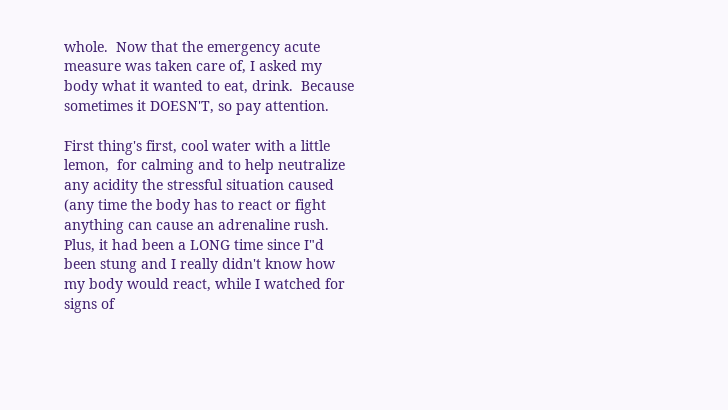whole.  Now that the emergency acute measure was taken care of, I asked my body what it wanted to eat, drink.  Because sometimes it DOESN'T, so pay attention.

First thing's first, cool water with a little lemon,  for calming and to help neutralize any acidity the stressful situation caused (any time the body has to react or fight anything can cause an adrenaline rush.  Plus, it had been a LONG time since I"d been stung and I really didn't know how my body would react, while I watched for signs of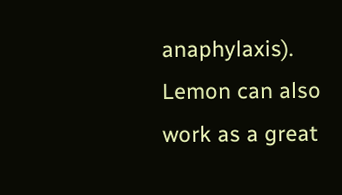anaphylaxis).
Lemon can also work as a great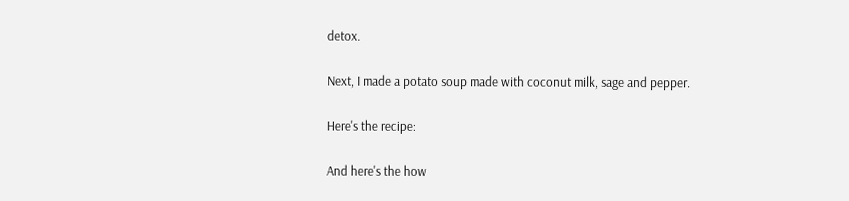detox.

Next, I made a potato soup made with coconut milk, sage and pepper.

Here's the recipe:

And here's the how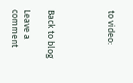to video:




Back to blog

Leave a comment